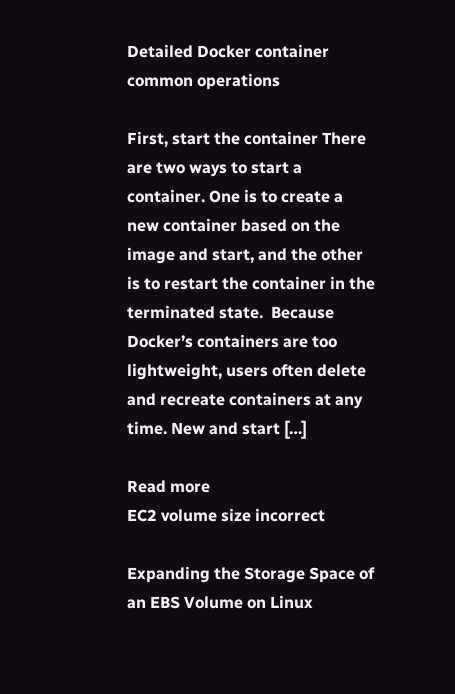Detailed Docker container common operations

First, start the container There are two ways to start a container. One is to create a new container based on the image and start, and the other is to restart the container in the terminated state.  Because Docker’s containers are too lightweight, users often delete and recreate containers at any time. New and start […]

Read more
EC2 volume size incorrect

Expanding the Storage Space of an EBS Volume on Linux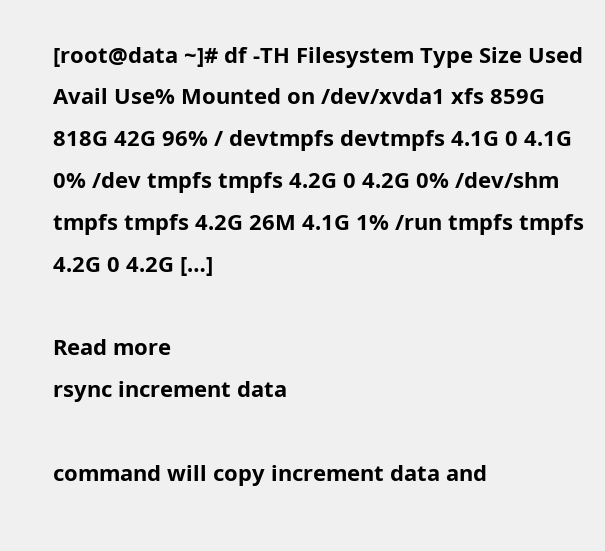[root@data ~]# df -TH Filesystem Type Size Used Avail Use% Mounted on /dev/xvda1 xfs 859G 818G 42G 96% / devtmpfs devtmpfs 4.1G 0 4.1G 0% /dev tmpfs tmpfs 4.2G 0 4.2G 0% /dev/shm tmpfs tmpfs 4.2G 26M 4.1G 1% /run tmpfs tmpfs 4.2G 0 4.2G […]

Read more
rsync increment data

command will copy increment data and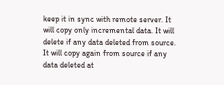keep it in sync with remote server. It will copy only incremental data. It will delete if any data deleted from source. It will copy again from source if any data deleted at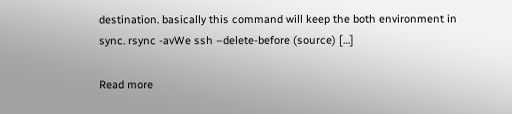destination. basically this command will keep the both environment in sync. rsync -avWe ssh –delete-before (source) […]

Read more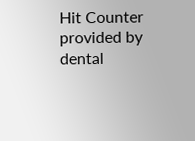Hit Counter provided by dental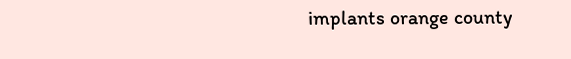implants orange county